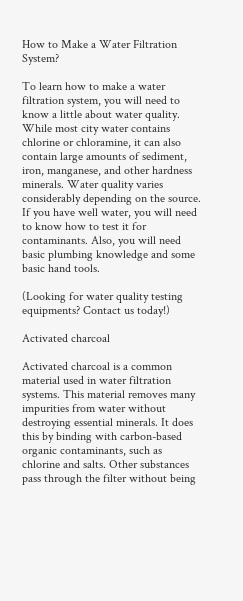How to Make a Water Filtration System?

To learn how to make a water filtration system, you will need to know a little about water quality. While most city water contains chlorine or chloramine, it can also contain large amounts of sediment, iron, manganese, and other hardness minerals. Water quality varies considerably depending on the source. If you have well water, you will need to know how to test it for contaminants. Also, you will need basic plumbing knowledge and some basic hand tools.

(Looking for water quality testing equipments? Contact us today!)

Activated charcoal

Activated charcoal is a common material used in water filtration systems. This material removes many impurities from water without destroying essential minerals. It does this by binding with carbon-based organic contaminants, such as chlorine and salts. Other substances pass through the filter without being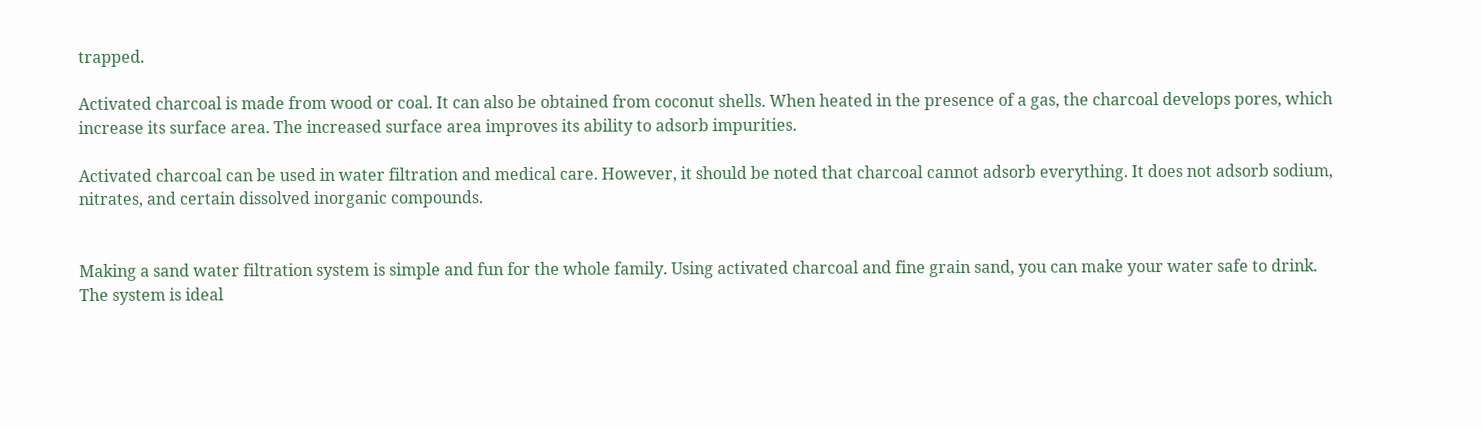trapped.

Activated charcoal is made from wood or coal. It can also be obtained from coconut shells. When heated in the presence of a gas, the charcoal develops pores, which increase its surface area. The increased surface area improves its ability to adsorb impurities.

Activated charcoal can be used in water filtration and medical care. However, it should be noted that charcoal cannot adsorb everything. It does not adsorb sodium, nitrates, and certain dissolved inorganic compounds.


Making a sand water filtration system is simple and fun for the whole family. Using activated charcoal and fine grain sand, you can make your water safe to drink. The system is ideal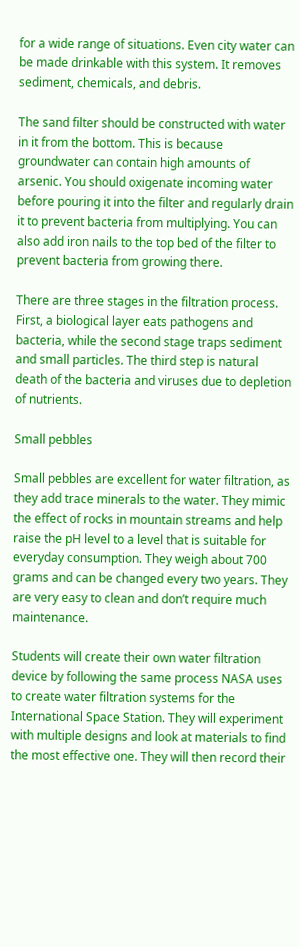for a wide range of situations. Even city water can be made drinkable with this system. It removes sediment, chemicals, and debris.

The sand filter should be constructed with water in it from the bottom. This is because groundwater can contain high amounts of arsenic. You should oxigenate incoming water before pouring it into the filter and regularly drain it to prevent bacteria from multiplying. You can also add iron nails to the top bed of the filter to prevent bacteria from growing there.

There are three stages in the filtration process. First, a biological layer eats pathogens and bacteria, while the second stage traps sediment and small particles. The third step is natural death of the bacteria and viruses due to depletion of nutrients.

Small pebbles

Small pebbles are excellent for water filtration, as they add trace minerals to the water. They mimic the effect of rocks in mountain streams and help raise the pH level to a level that is suitable for everyday consumption. They weigh about 700 grams and can be changed every two years. They are very easy to clean and don’t require much maintenance.

Students will create their own water filtration device by following the same process NASA uses to create water filtration systems for the International Space Station. They will experiment with multiple designs and look at materials to find the most effective one. They will then record their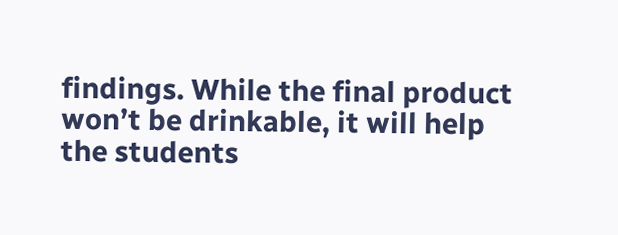findings. While the final product won’t be drinkable, it will help the students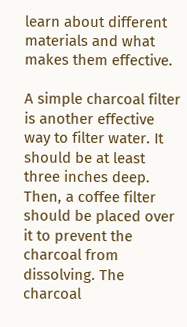learn about different materials and what makes them effective.

A simple charcoal filter is another effective way to filter water. It should be at least three inches deep. Then, a coffee filter should be placed over it to prevent the charcoal from dissolving. The charcoal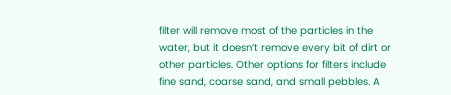filter will remove most of the particles in the water, but it doesn’t remove every bit of dirt or other particles. Other options for filters include fine sand, coarse sand, and small pebbles. A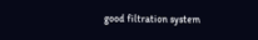good filtration system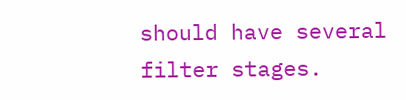should have several filter stages.